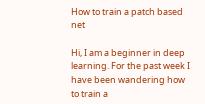How to train a patch based net

Hi, I am a beginner in deep learning. For the past week I have been wandering how to train a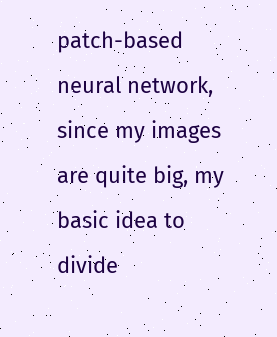patch-based neural network, since my images are quite big, my basic idea to divide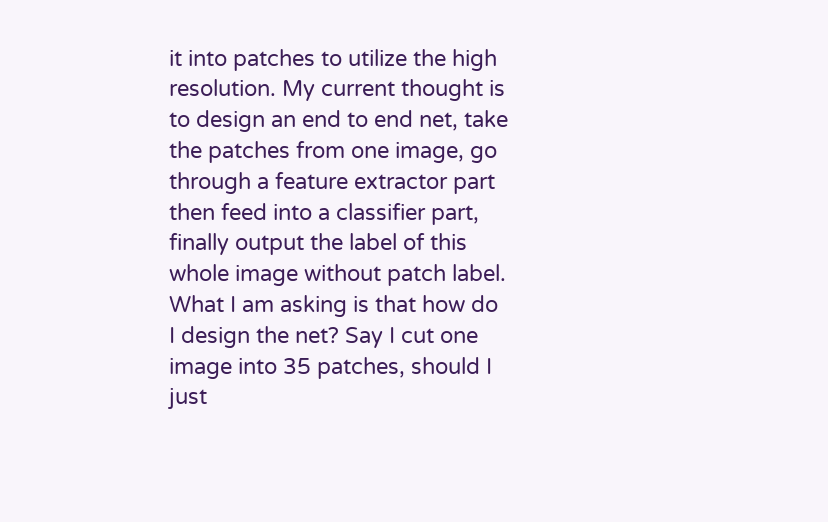it into patches to utilize the high resolution. My current thought is to design an end to end net, take the patches from one image, go through a feature extractor part then feed into a classifier part, finally output the label of this whole image without patch label.
What I am asking is that how do I design the net? Say I cut one image into 35 patches, should I just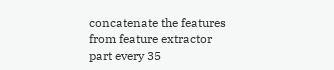concatenate the features from feature extractor part every 35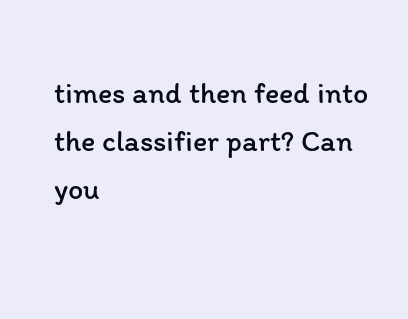times and then feed into the classifier part? Can you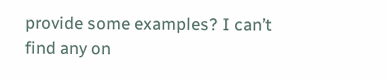provide some examples? I can’t find any on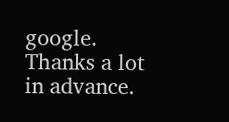google. Thanks a lot in advance.